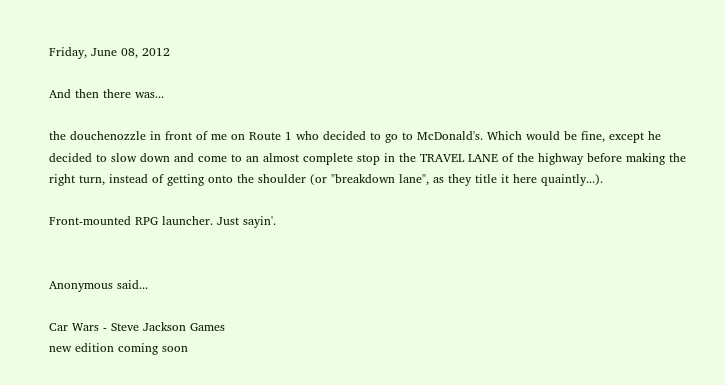Friday, June 08, 2012

And then there was...

the douchenozzle in front of me on Route 1 who decided to go to McDonald's. Which would be fine, except he decided to slow down and come to an almost complete stop in the TRAVEL LANE of the highway before making the right turn, instead of getting onto the shoulder (or "breakdown lane", as they title it here quaintly...).

Front-mounted RPG launcher. Just sayin'.


Anonymous said...

Car Wars - Steve Jackson Games
new edition coming soon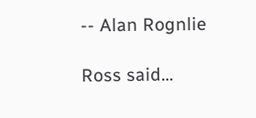-- Alan Rognlie

Ross said...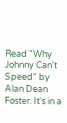Read "Why Johnny Can't Speed" by Alan Dean Foster. It's in a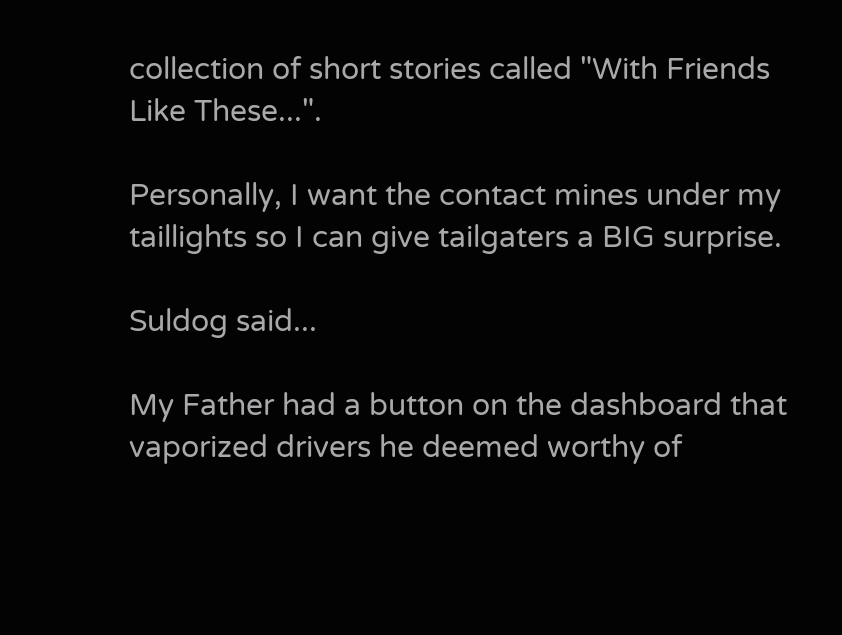collection of short stories called "With Friends Like These...".

Personally, I want the contact mines under my taillights so I can give tailgaters a BIG surprise.

Suldog said...

My Father had a button on the dashboard that vaporized drivers he deemed worthy of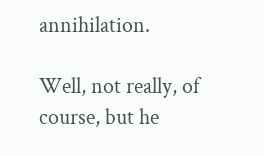annihilation.

Well, not really, of course, but he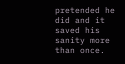pretended he did and it saved his sanity more than once.